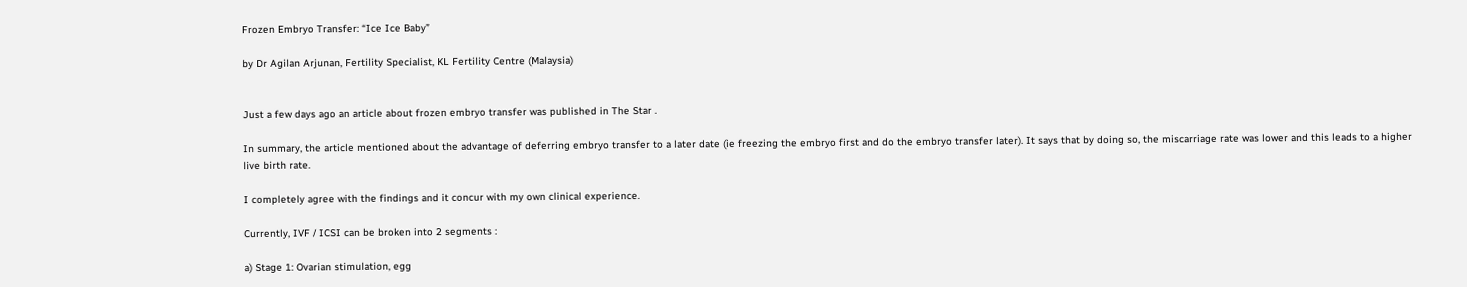Frozen Embryo Transfer: “Ice Ice Baby”

by Dr Agilan Arjunan, Fertility Specialist, KL Fertility Centre (Malaysia)


Just a few days ago an article about frozen embryo transfer was published in The Star .

In summary, the article mentioned about the advantage of deferring embryo transfer to a later date (ie freezing the embryo first and do the embryo transfer later). It says that by doing so, the miscarriage rate was lower and this leads to a higher live birth rate.

I completely agree with the findings and it concur with my own clinical experience.

Currently, IVF / ICSI can be broken into 2 segments :

a) Stage 1: Ovarian stimulation, egg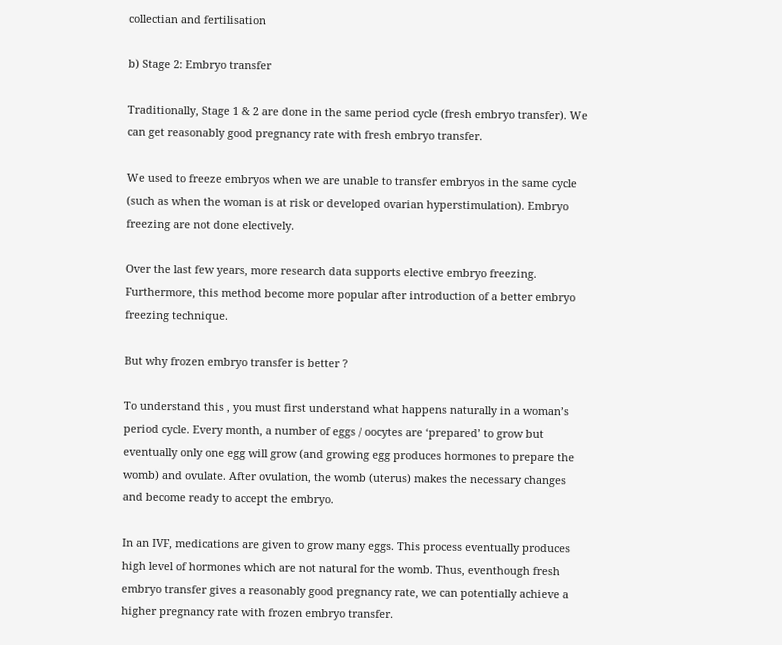collectian and fertilisation

b) Stage 2: Embryo transfer

Traditionally, Stage 1 & 2 are done in the same period cycle (fresh embryo transfer). We can get reasonably good pregnancy rate with fresh embryo transfer.

We used to freeze embryos when we are unable to transfer embryos in the same cycle (such as when the woman is at risk or developed ovarian hyperstimulation). Embryo freezing are not done electively.

Over the last few years, more research data supports elective embryo freezing. Furthermore, this method become more popular after introduction of a better embryo freezing technique.

But why frozen embryo transfer is better ?

To understand this , you must first understand what happens naturally in a woman’s period cycle. Every month, a number of eggs / oocytes are ‘prepared’ to grow but eventually only one egg will grow (and growing egg produces hormones to prepare the womb) and ovulate. After ovulation, the womb (uterus) makes the necessary changes and become ready to accept the embryo.

In an IVF, medications are given to grow many eggs. This process eventually produces high level of hormones which are not natural for the womb. Thus, eventhough fresh embryo transfer gives a reasonably good pregnancy rate, we can potentially achieve a higher pregnancy rate with frozen embryo transfer.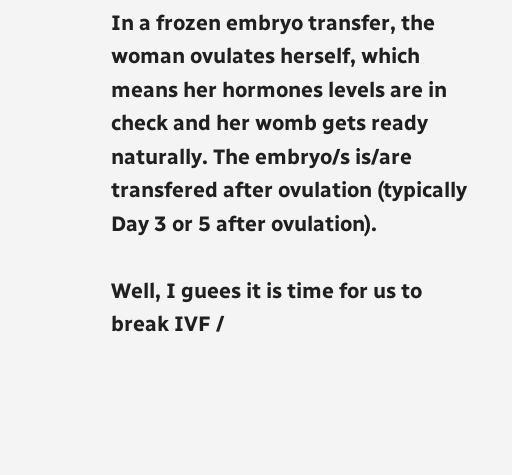In a frozen embryo transfer, the woman ovulates herself, which means her hormones levels are in check and her womb gets ready naturally. The embryo/s is/are transfered after ovulation (typically Day 3 or 5 after ovulation).

Well, I guees it is time for us to break IVF /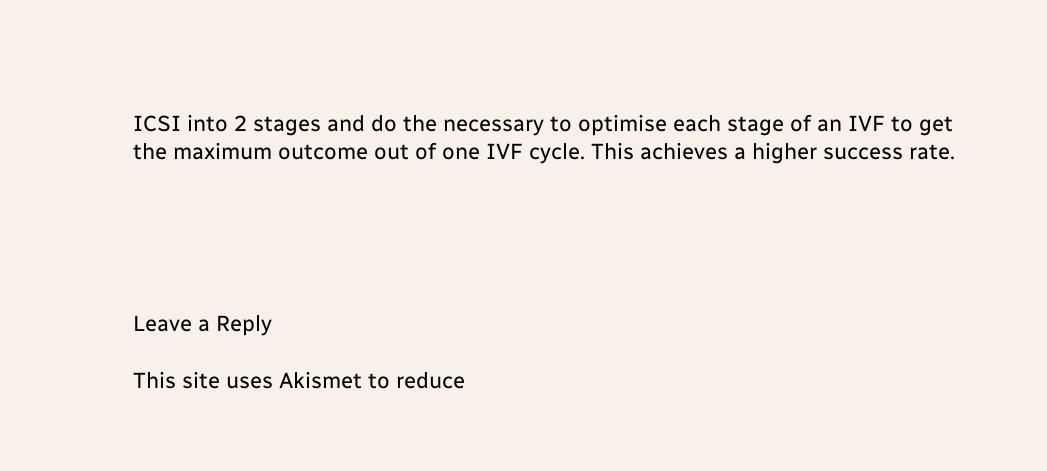ICSI into 2 stages and do the necessary to optimise each stage of an IVF to get the maximum outcome out of one IVF cycle. This achieves a higher success rate.





Leave a Reply

This site uses Akismet to reduce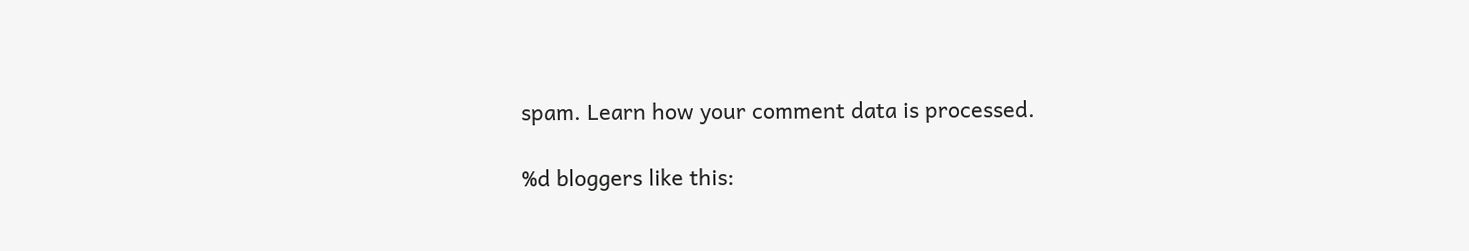spam. Learn how your comment data is processed.

%d bloggers like this: